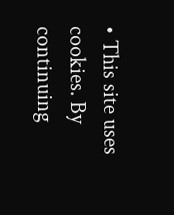• This site uses cookies. By continuing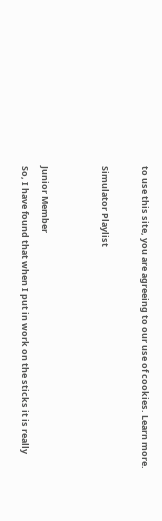to use this site, you are agreeing to our use of cookies. Learn more.

Simulator Playlist


Junior Member
So, I have found that when I put in work on the sticks it is really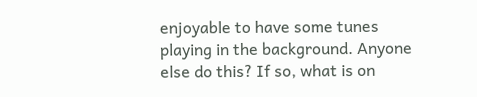enjoyable to have some tunes playing in the background. Anyone else do this? If so, what is on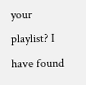your playlist? I have found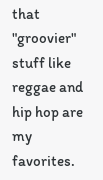that "groovier" stuff like reggae and hip hop are my favorites.